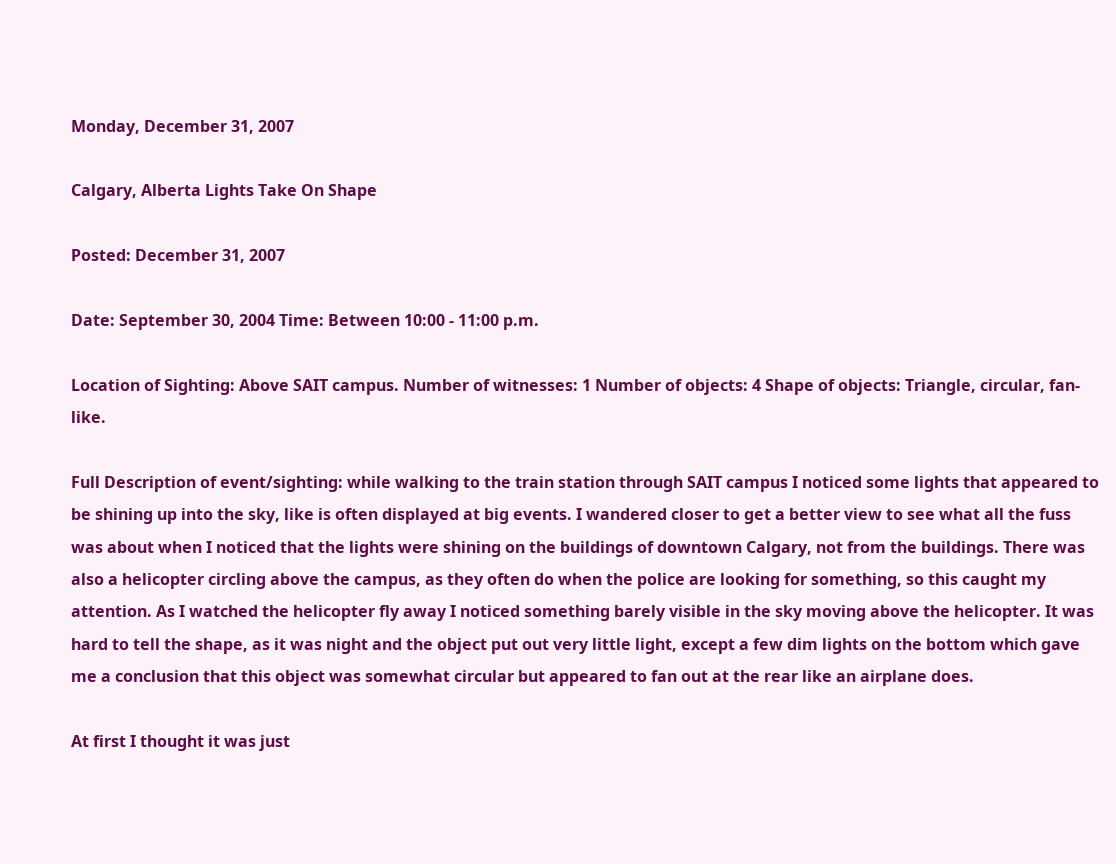Monday, December 31, 2007

Calgary, Alberta Lights Take On Shape

Posted: December 31, 2007

Date: September 30, 2004 Time: Between 10:00 - 11:00 p.m.

Location of Sighting: Above SAIT campus. Number of witnesses: 1 Number of objects: 4 Shape of objects: Triangle, circular, fan-like.

Full Description of event/sighting: while walking to the train station through SAIT campus I noticed some lights that appeared to be shining up into the sky, like is often displayed at big events. I wandered closer to get a better view to see what all the fuss was about when I noticed that the lights were shining on the buildings of downtown Calgary, not from the buildings. There was also a helicopter circling above the campus, as they often do when the police are looking for something, so this caught my attention. As I watched the helicopter fly away I noticed something barely visible in the sky moving above the helicopter. It was hard to tell the shape, as it was night and the object put out very little light, except a few dim lights on the bottom which gave me a conclusion that this object was somewhat circular but appeared to fan out at the rear like an airplane does.

At first I thought it was just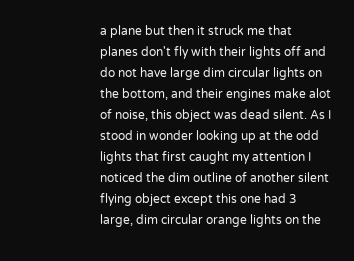a plane but then it struck me that planes don't fly with their lights off and do not have large dim circular lights on the bottom, and their engines make alot of noise, this object was dead silent. As I stood in wonder looking up at the odd lights that first caught my attention I noticed the dim outline of another silent flying object except this one had 3 large, dim circular orange lights on the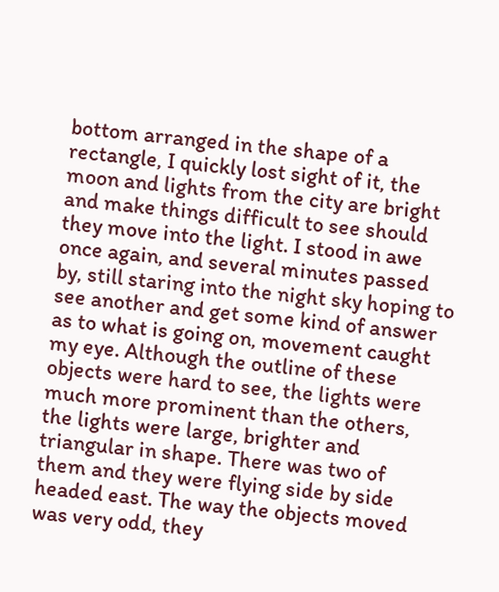bottom arranged in the shape of a rectangle, I quickly lost sight of it, the moon and lights from the city are bright and make things difficult to see should they move into the light. I stood in awe once again, and several minutes passed by, still staring into the night sky hoping to see another and get some kind of answer as to what is going on, movement caught my eye. Although the outline of these objects were hard to see, the lights were much more prominent than the others, the lights were large, brighter and triangular in shape. There was two of them and they were flying side by side headed east. The way the objects moved was very odd, they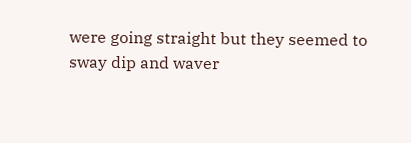were going straight but they seemed to sway dip and waver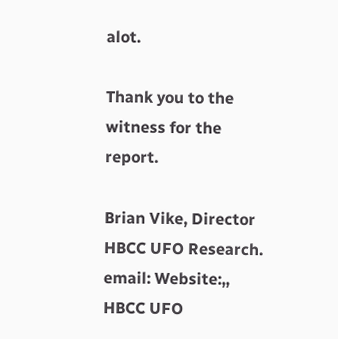alot.

Thank you to the witness for the report.

Brian Vike, Director HBCC UFO Research. email: Website:,, HBCC UFO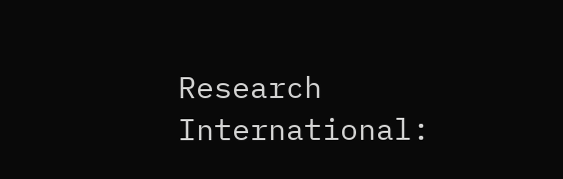Research International: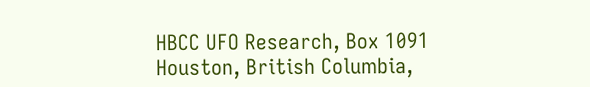HBCC UFO Research, Box 1091 Houston, British Columbia,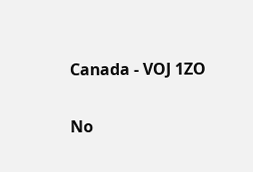Canada - VOJ 1ZO

No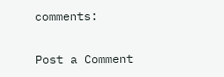comments:

Post a Comment